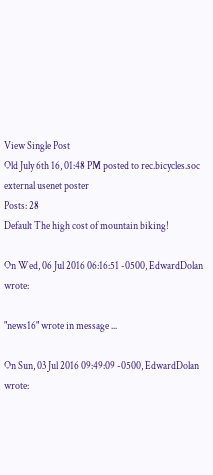View Single Post
Old July 6th 16, 01:48 PM posted to rec.bicycles.soc
external usenet poster
Posts: 28
Default The high cost of mountain biking!

On Wed, 06 Jul 2016 06:16:51 -0500, EdwardDolan wrote:

"news16" wrote in message ...

On Sun, 03 Jul 2016 09:49:09 -0500, EdwardDolan wrote: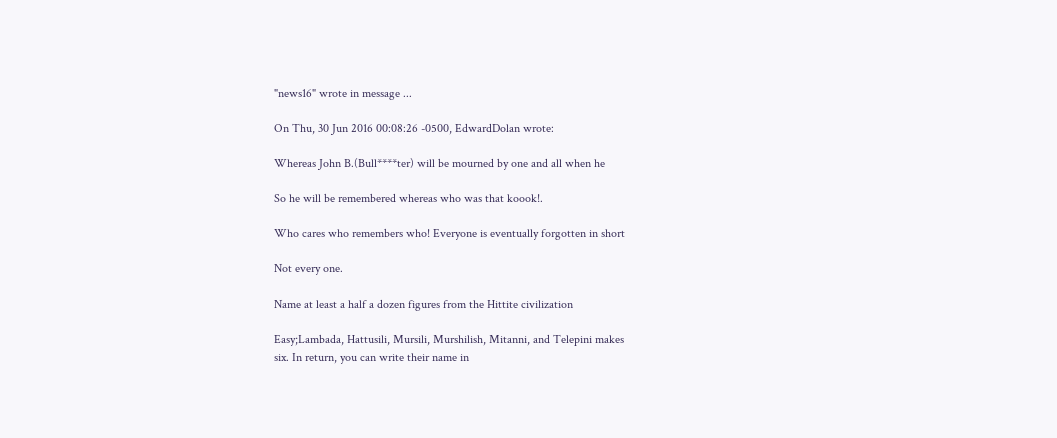"news16" wrote in message ...

On Thu, 30 Jun 2016 00:08:26 -0500, EdwardDolan wrote:

Whereas John B.(Bull****ter) will be mourned by one and all when he

So he will be remembered whereas who was that koook!.

Who cares who remembers who! Everyone is eventually forgotten in short

Not every one.

Name at least a half a dozen figures from the Hittite civilization

Easy;Lambada, Hattusili, Mursili, Murshilish, Mitanni, and Telepini makes
six. In return, you can write their name in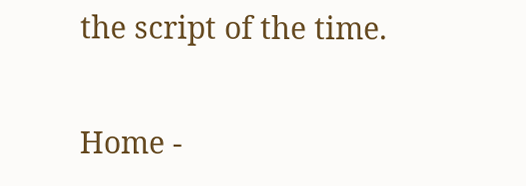the script of the time.

Home -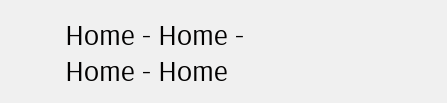Home - Home - Home - Home